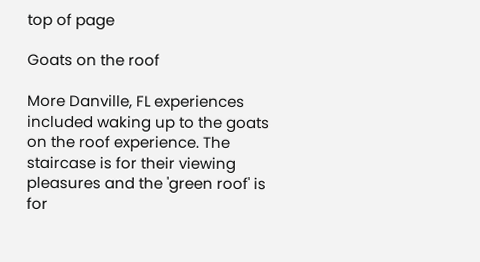top of page

Goats on the roof

More Danville, FL experiences included waking up to the goats on the roof experience. The staircase is for their viewing pleasures and the 'green roof' is for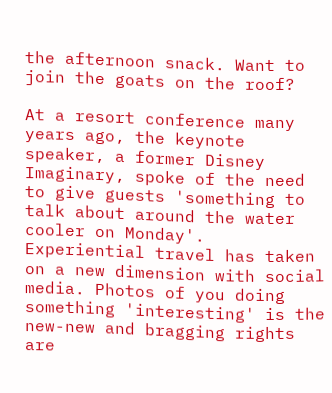the afternoon snack. Want to join the goats on the roof?

At a resort conference many years ago, the keynote speaker, a former Disney Imaginary, spoke of the need to give guests 'something to talk about around the water cooler on Monday'. Experiential travel has taken on a new dimension with social media. Photos of you doing something 'interesting' is the new-new and bragging rights are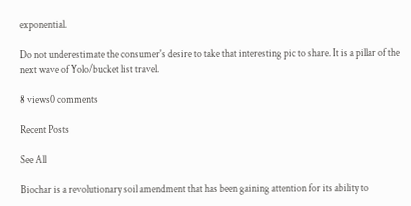exponential.

Do not underestimate the consumer's desire to take that interesting pic to share. It is a pillar of the next wave of Yolo/bucket list travel.

8 views0 comments

Recent Posts

See All

Biochar is a revolutionary soil amendment that has been gaining attention for its ability to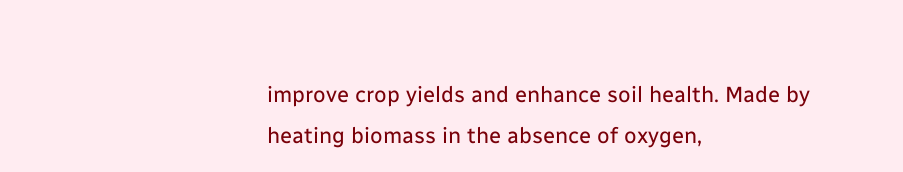improve crop yields and enhance soil health. Made by heating biomass in the absence of oxygen,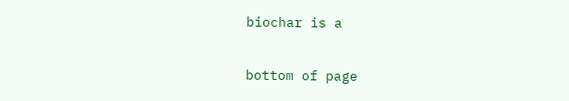biochar is a

bottom of page